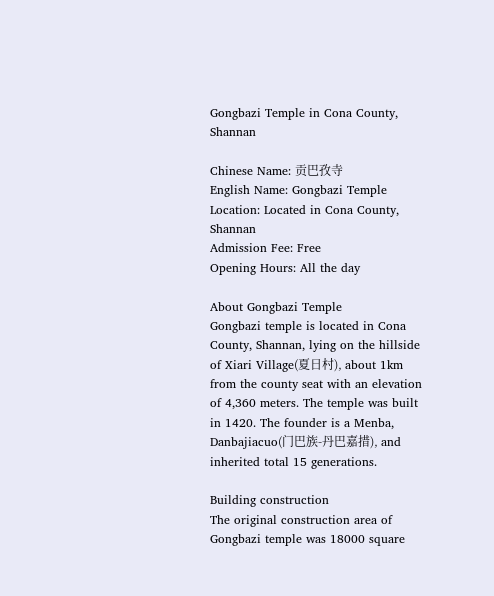Gongbazi Temple in Cona County, Shannan

Chinese Name: 贡巴孜寺
English Name: Gongbazi Temple
Location: Located in Cona County, Shannan
Admission Fee: Free
Opening Hours: All the day

About Gongbazi Temple
Gongbazi temple is located in Cona County, Shannan, lying on the hillside of Xiari Village(夏日村), about 1km from the county seat with an elevation of 4,360 meters. The temple was built in 1420. The founder is a Menba, Danbajiacuo(门巴族-丹巴嘉措), and inherited total 15 generations.

Building construction
The original construction area of Gongbazi temple was 18000 square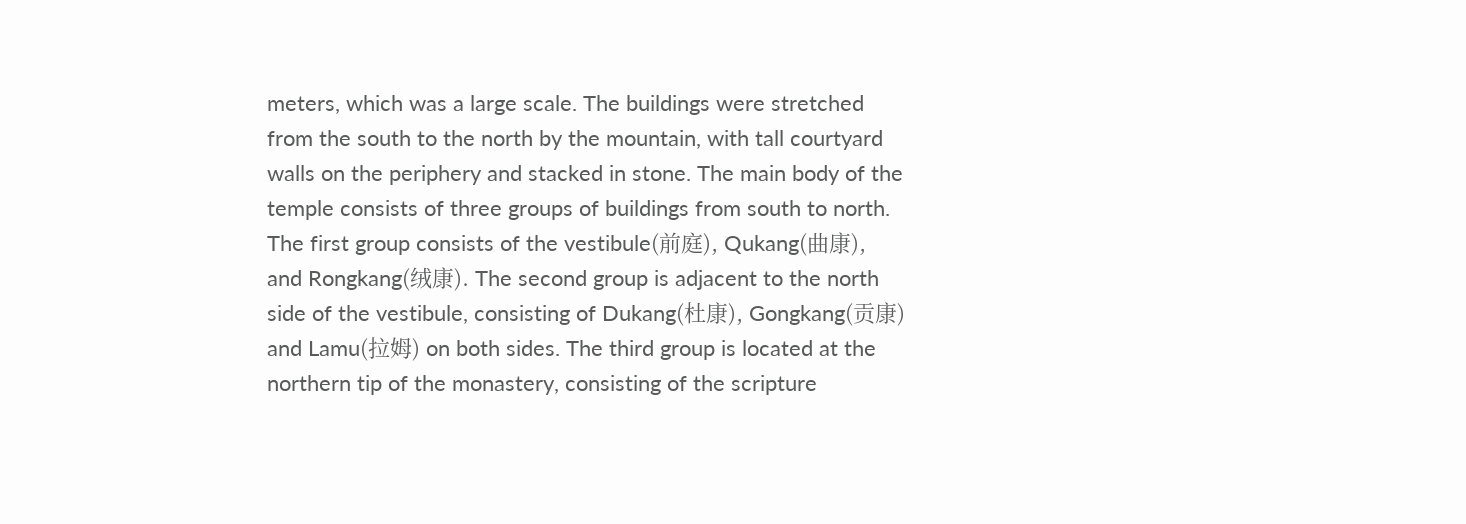meters, which was a large scale. The buildings were stretched from the south to the north by the mountain, with tall courtyard walls on the periphery and stacked in stone. The main body of the temple consists of three groups of buildings from south to north. The first group consists of the vestibule(前庭), Qukang(曲康), and Rongkang(绒康). The second group is adjacent to the north side of the vestibule, consisting of Dukang(杜康), Gongkang(贡康) and Lamu(拉姆) on both sides. The third group is located at the northern tip of the monastery, consisting of the scripture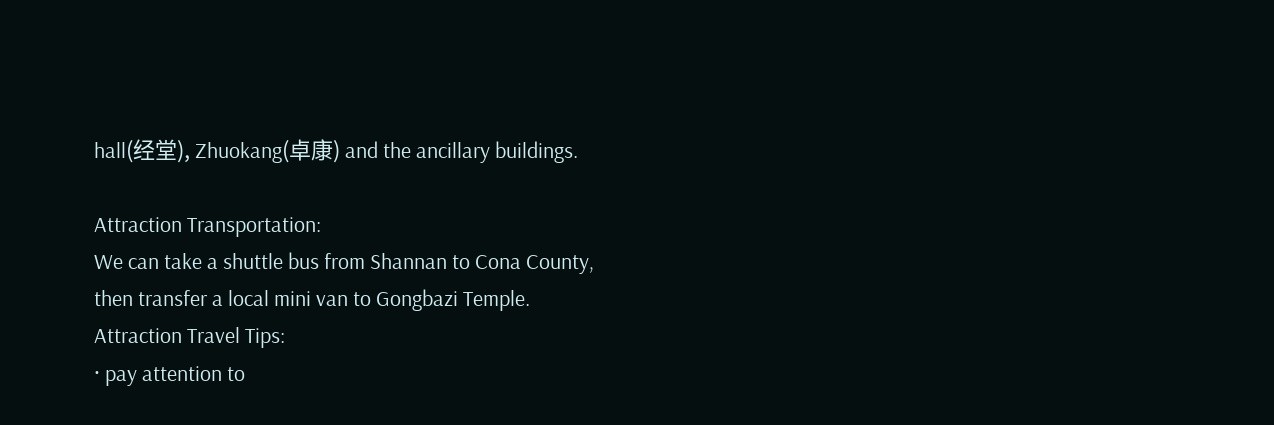hall(经堂), Zhuokang(卓康) and the ancillary buildings.

Attraction Transportation:
We can take a shuttle bus from Shannan to Cona County, then transfer a local mini van to Gongbazi Temple.
Attraction Travel Tips:
· pay attention to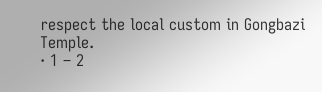respect the local custom in Gongbazi Temple.
· 1 – 2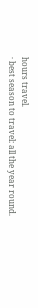hours travel.
· best season to travel: all the year round.